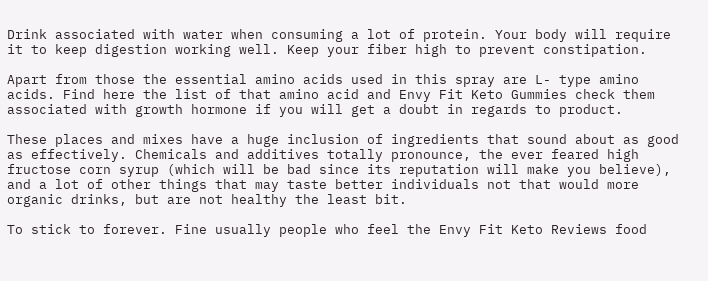Drink associated with water when consuming a lot of protein. Your body will require it to keep digestion working well. Keep your fiber high to prevent constipation.

Apart from those the essential amino acids used in this spray are L- type amino acids. Find here the list of that amino acid and Envy Fit Keto Gummies check them associated with growth hormone if you will get a doubt in regards to product.

These places and mixes have a huge inclusion of ingredients that sound about as good as effectively. Chemicals and additives totally pronounce, the ever feared high fructose corn syrup (which will be bad since its reputation will make you believe), and a lot of other things that may taste better individuals not that would more organic drinks, but are not healthy the least bit.

To stick to forever. Fine usually people who feel the Envy Fit Keto Reviews food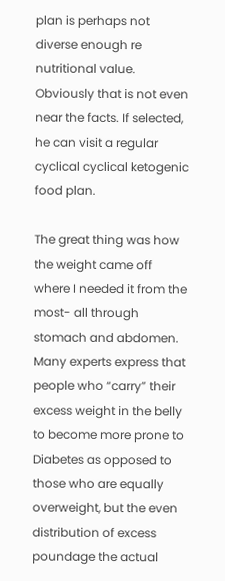plan is perhaps not diverse enough re nutritional value. Obviously that is not even near the facts. If selected, he can visit a regular cyclical cyclical ketogenic food plan.

The great thing was how the weight came off where I needed it from the most- all through stomach and abdomen. Many experts express that people who “carry” their excess weight in the belly to become more prone to Diabetes as opposed to those who are equally overweight, but the even distribution of excess poundage the actual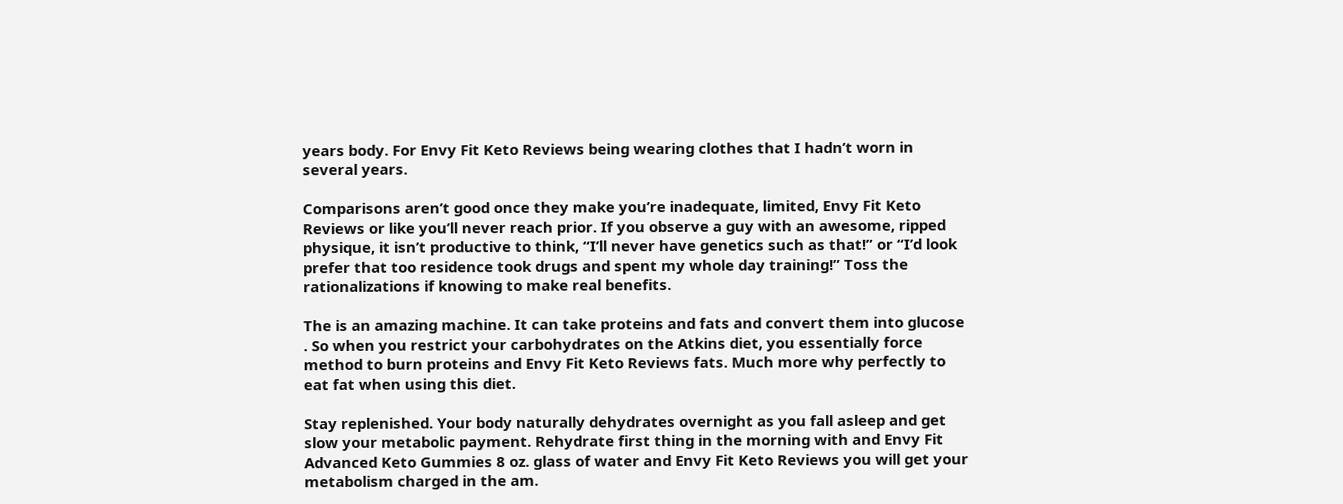years body. For Envy Fit Keto Reviews being wearing clothes that I hadn’t worn in several years.

Comparisons aren’t good once they make you’re inadequate, limited, Envy Fit Keto Reviews or like you’ll never reach prior. If you observe a guy with an awesome, ripped physique, it isn’t productive to think, “I’ll never have genetics such as that!” or “I’d look prefer that too residence took drugs and spent my whole day training!” Toss the rationalizations if knowing to make real benefits.

The is an amazing machine. It can take proteins and fats and convert them into glucose . So when you restrict your carbohydrates on the Atkins diet, you essentially force method to burn proteins and Envy Fit Keto Reviews fats. Much more why perfectly to eat fat when using this diet.

Stay replenished. Your body naturally dehydrates overnight as you fall asleep and get slow your metabolic payment. Rehydrate first thing in the morning with and Envy Fit Advanced Keto Gummies 8 oz. glass of water and Envy Fit Keto Reviews you will get your metabolism charged in the am.